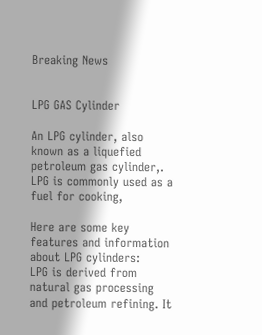Breaking News


LPG GAS Cylinder

An LPG cylinder, also known as a liquefied petroleum gas cylinder,. LPG is commonly used as a fuel for cooking,

Here are some key features and information about LPG cylinders:
LPG is derived from natural gas processing and petroleum refining. It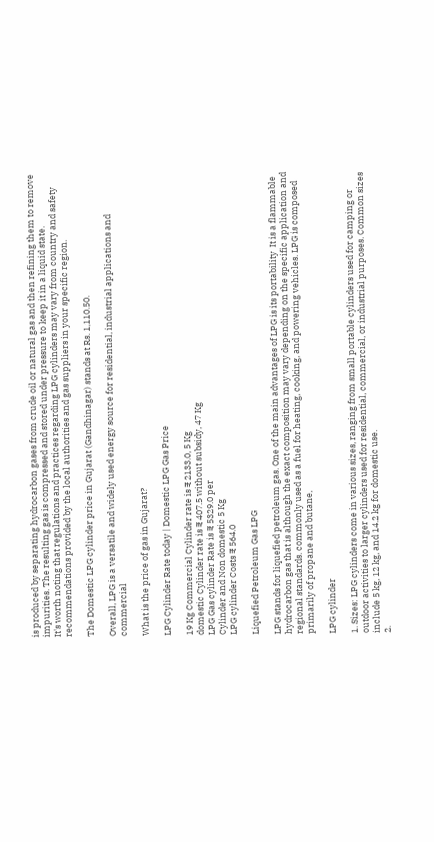is produced by separating hydrocarbon gases from crude oil or natural gas and then refining them to remove impurities. The resulting gas is compressed and stored under pressure to keep it in a liquid state.
It's worth noting that regulations and practices regarding LPG cylinders may vary from country and safety recommendations provided by the local authorities and gas suppliers in your specific region.

The Domestic LPG cylinder price in Gujarat (Gandhinagar) stands at Rs. 1,110.50.

Overall, LPG is a versatile and widely used energy source for residential, industrial applications and commercial

What is the price of gas in Gujarat?

LPG Cylinder Rate today | Domestic LPG Gas Price

19 Kg Commercial Cylinder rate is ₹ 2133.0, 5 Kg
domestic Cylinder rate is ₹ 407.5 without subsidy, 47 Kg
LPG Gas cylinder Rate is ₹ 5329.0 per
Cylinder and Non domestic 5 Kg
LPG cylinder Costs ₹ 564.0

Liquefied Petroleum Gas LPG

LPG stands for liquefied petroleum gas. One of the main advantages of LPG is its portability  It is a flammable hydrocarbon gas that is although the exact composition may vary depending on the specific application and regional standards. commonly used as a fuel for heating, cooking, and powering vehicles. LPG is composed primarily of propane and butane,

LPG cylinder

1. Sizes: LPG cylinders come in various sizes, ranging from small portable cylinders used for camping or outdoor activities to larger cylinders used for residential, commercial, or industrial purposes. Common sizes include 5 kg, 12 kg, and 14.2 kg for domestic use.
2.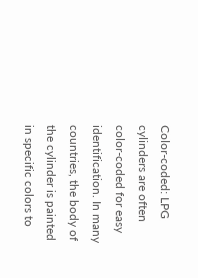Color-coded: LPG cylinders are often color-coded for easy identification. In many countries, the body of the cylinder is painted in specific colors to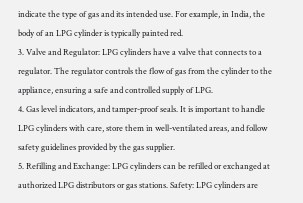indicate the type of gas and its intended use. For example, in India, the body of an LPG cylinder is typically painted red.
3. Valve and Regulator: LPG cylinders have a valve that connects to a regulator. The regulator controls the flow of gas from the cylinder to the appliance, ensuring a safe and controlled supply of LPG.
4. Gas level indicators, and tamper-proof seals. It is important to handle LPG cylinders with care, store them in well-ventilated areas, and follow safety guidelines provided by the gas supplier.
5. Refilling and Exchange: LPG cylinders can be refilled or exchanged at authorized LPG distributors or gas stations. Safety: LPG cylinders are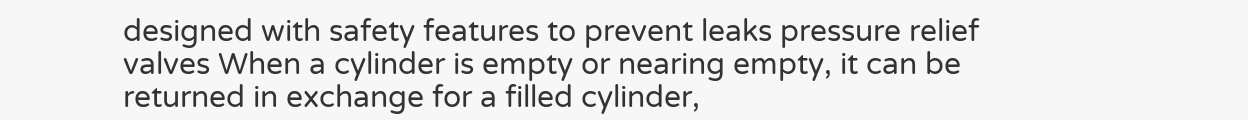designed with safety features to prevent leaks pressure relief valves When a cylinder is empty or nearing empty, it can be returned in exchange for a filled cylinder,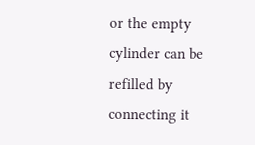or the empty cylinder can be refilled by connecting it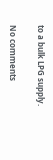to a bulk LPG supply.

No comments